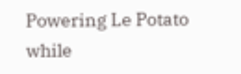Powering Le Potato while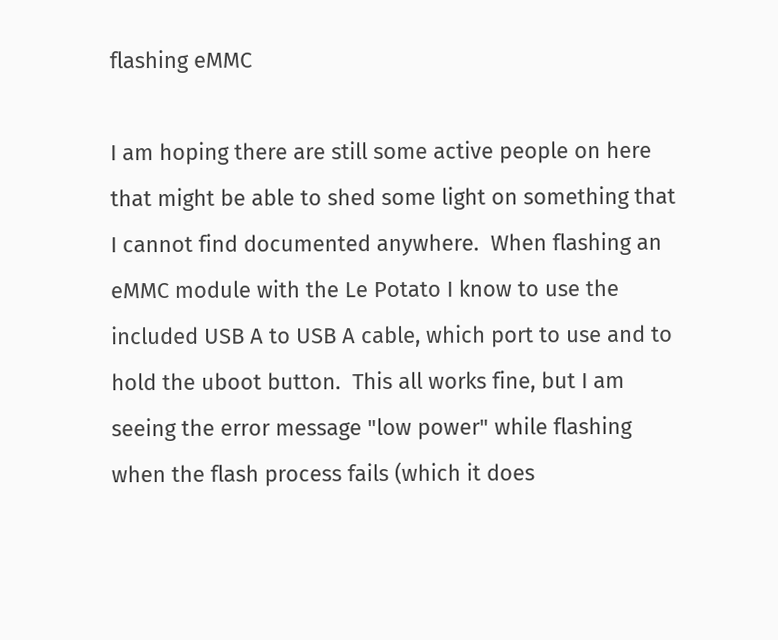flashing eMMC

I am hoping there are still some active people on here that might be able to shed some light on something that I cannot find documented anywhere.  When flashing an eMMC module with the Le Potato I know to use the included USB A to USB A cable, which port to use and to hold the uboot button.  This all works fine, but I am seeing the error message "low power" while flashing when the flash process fails (which it does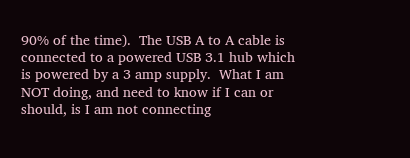90% of the time).  The USB A to A cable is connected to a powered USB 3.1 hub which is powered by a 3 amp supply.  What I am NOT doing, and need to know if I can or should, is I am not connecting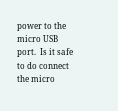power to the micro USB port.  Is it safe to do connect the micro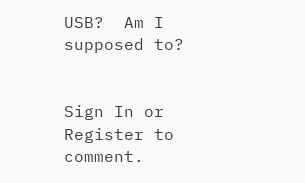USB?  Am I supposed to?


Sign In or Register to comment.